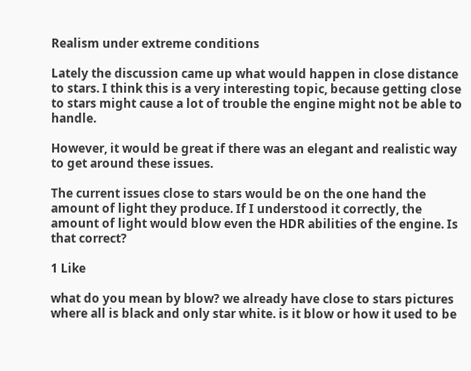Realism under extreme conditions

Lately the discussion came up what would happen in close distance to stars. I think this is a very interesting topic, because getting close to stars might cause a lot of trouble the engine might not be able to handle.

However, it would be great if there was an elegant and realistic way to get around these issues.

The current issues close to stars would be on the one hand the amount of light they produce. If I understood it correctly, the amount of light would blow even the HDR abilities of the engine. Is that correct?

1 Like

what do you mean by blow? we already have close to stars pictures where all is black and only star white. is it blow or how it used to be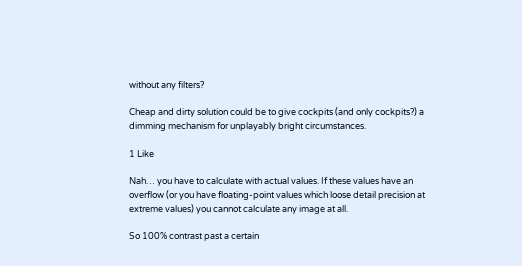without any filters?

Cheap and dirty solution could be to give cockpits (and only cockpits?) a dimming mechanism for unplayably bright circumstances.

1 Like

Nah… you have to calculate with actual values. If these values have an overflow (or you have floating-point values which loose detail precision at extreme values) you cannot calculate any image at all.

So 100% contrast past a certain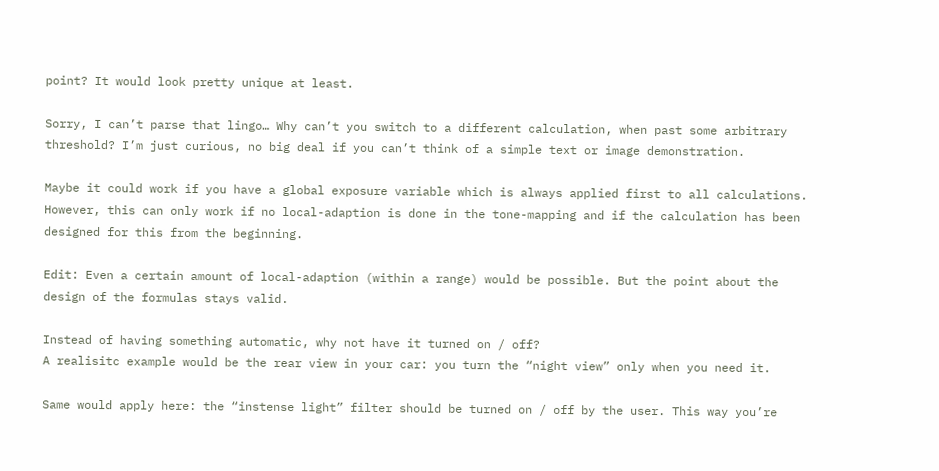point? It would look pretty unique at least.

Sorry, I can’t parse that lingo… Why can’t you switch to a different calculation, when past some arbitrary threshold? I’m just curious, no big deal if you can’t think of a simple text or image demonstration.

Maybe it could work if you have a global exposure variable which is always applied first to all calculations. However, this can only work if no local-adaption is done in the tone-mapping and if the calculation has been designed for this from the beginning.

Edit: Even a certain amount of local-adaption (within a range) would be possible. But the point about the design of the formulas stays valid.

Instead of having something automatic, why not have it turned on / off?
A realisitc example would be the rear view in your car: you turn the “night view” only when you need it.

Same would apply here: the “instense light” filter should be turned on / off by the user. This way you’re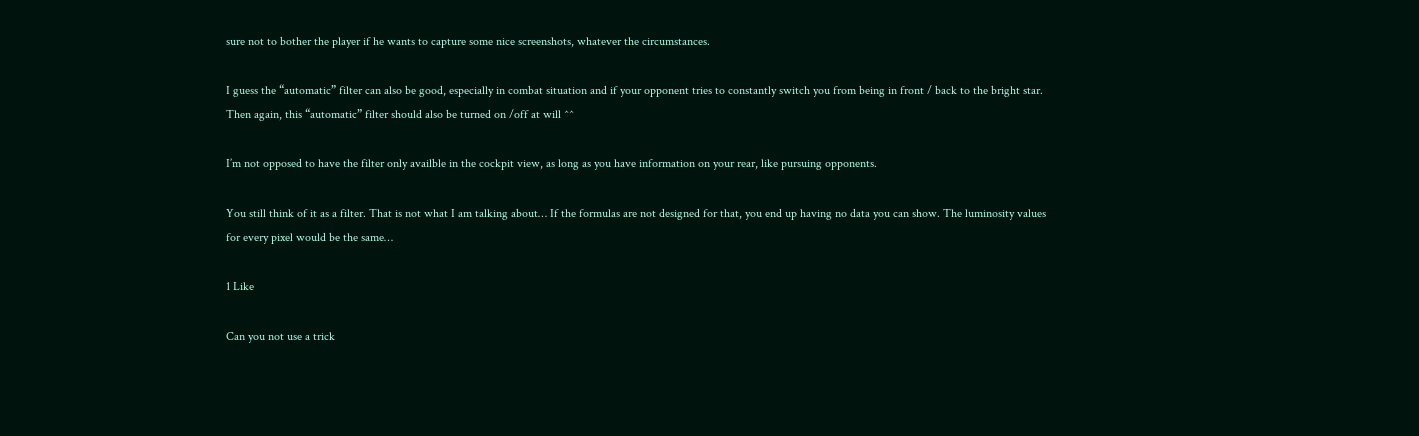sure not to bother the player if he wants to capture some nice screenshots, whatever the circumstances.

I guess the “automatic” filter can also be good, especially in combat situation and if your opponent tries to constantly switch you from being in front / back to the bright star. Then again, this “automatic” filter should also be turned on /off at will ^^

I’m not opposed to have the filter only availble in the cockpit view, as long as you have information on your rear, like pursuing opponents.

You still think of it as a filter. That is not what I am talking about… If the formulas are not designed for that, you end up having no data you can show. The luminosity values for every pixel would be the same…

1 Like

Can you not use a trick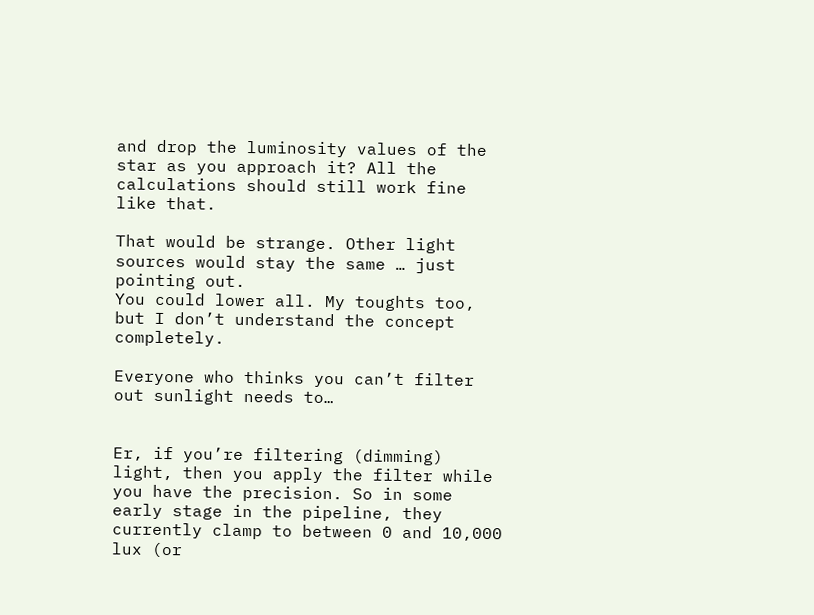and drop the luminosity values of the star as you approach it? All the calculations should still work fine like that.

That would be strange. Other light sources would stay the same … just pointing out.
You could lower all. My toughts too, but I don’t understand the concept completely.

Everyone who thinks you can’t filter out sunlight needs to…


Er, if you’re filtering (dimming) light, then you apply the filter while you have the precision. So in some early stage in the pipeline, they currently clamp to between 0 and 10,000 lux (or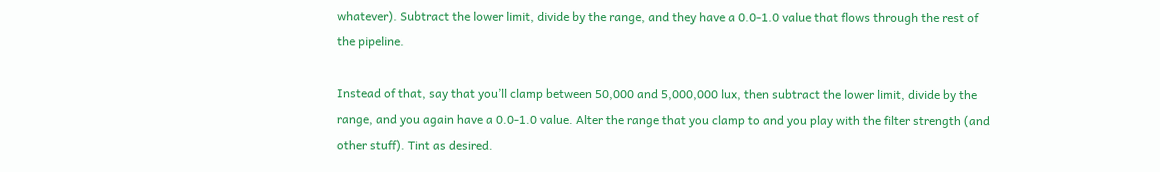whatever). Subtract the lower limit, divide by the range, and they have a 0.0-1.0 value that flows through the rest of the pipeline.

Instead of that, say that you’ll clamp between 50,000 and 5,000,000 lux, then subtract the lower limit, divide by the range, and you again have a 0.0-1.0 value. Alter the range that you clamp to and you play with the filter strength (and other stuff). Tint as desired.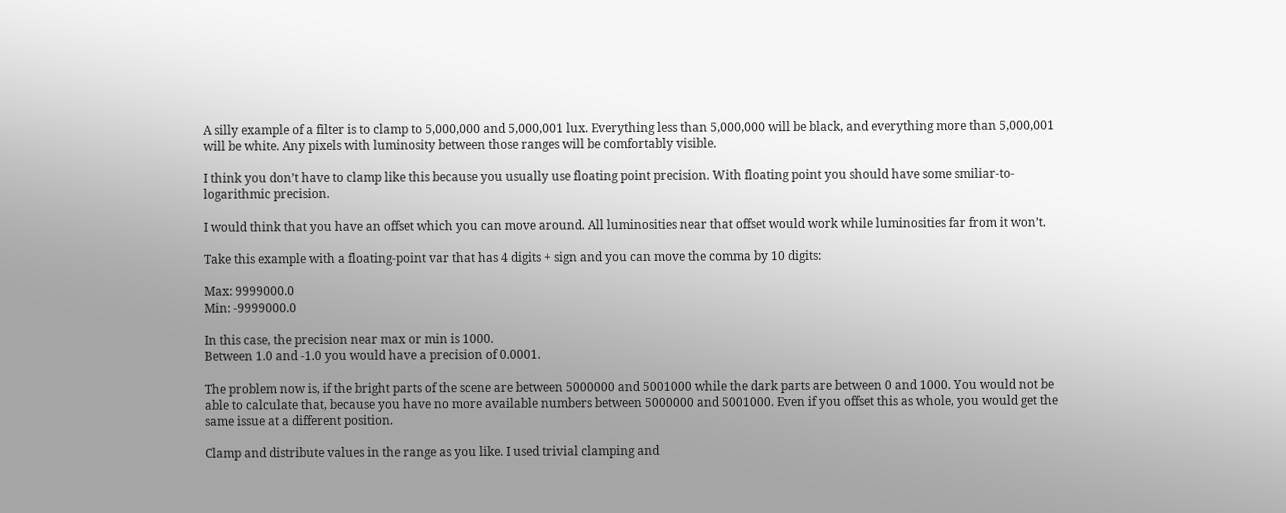A silly example of a filter is to clamp to 5,000,000 and 5,000,001 lux. Everything less than 5,000,000 will be black, and everything more than 5,000,001 will be white. Any pixels with luminosity between those ranges will be comfortably visible.

I think you don’t have to clamp like this because you usually use floating point precision. With floating point you should have some smiliar-to-logarithmic precision.

I would think that you have an offset which you can move around. All luminosities near that offset would work while luminosities far from it won’t.

Take this example with a floating-point var that has 4 digits + sign and you can move the comma by 10 digits:

Max: 9999000.0
Min: -9999000.0

In this case, the precision near max or min is 1000.
Between 1.0 and -1.0 you would have a precision of 0.0001.

The problem now is, if the bright parts of the scene are between 5000000 and 5001000 while the dark parts are between 0 and 1000. You would not be able to calculate that, because you have no more available numbers between 5000000 and 5001000. Even if you offset this as whole, you would get the same issue at a different position.

Clamp and distribute values in the range as you like. I used trivial clamping and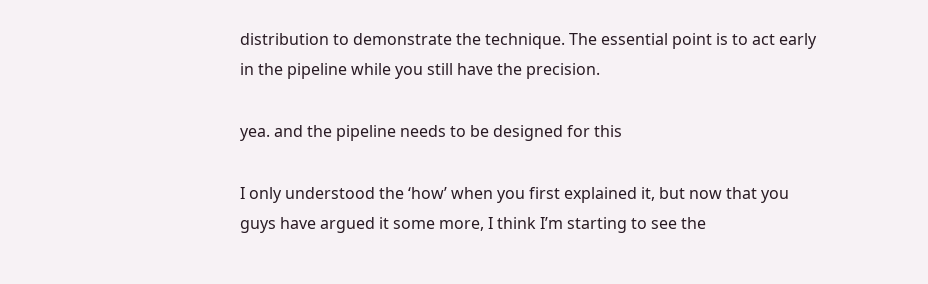distribution to demonstrate the technique. The essential point is to act early in the pipeline while you still have the precision.

yea. and the pipeline needs to be designed for this

I only understood the ‘how’ when you first explained it, but now that you guys have argued it some more, I think I’m starting to see the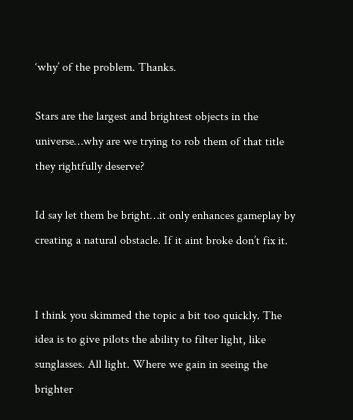‘why’ of the problem. Thanks.

Stars are the largest and brightest objects in the universe…why are we trying to rob them of that title they rightfully deserve?

Id say let them be bright…it only enhances gameplay by creating a natural obstacle. If it aint broke don’t fix it.


I think you skimmed the topic a bit too quickly. The idea is to give pilots the ability to filter light, like sunglasses. All light. Where we gain in seeing the brighter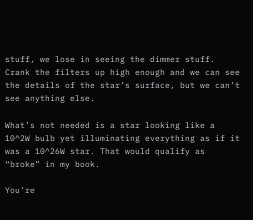stuff, we lose in seeing the dimmer stuff. Crank the filters up high enough and we can see the details of the star’s surface, but we can’t see anything else.

What’s not needed is a star looking like a 10^2W bulb yet illuminating everything as if it was a 10^26W star. That would qualify as “broke” in my book.

You’re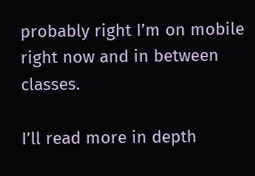probably right I’m on mobile right now and in between classes.

I’ll read more in depth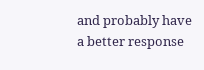and probably have a better response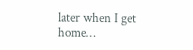later when I get home…